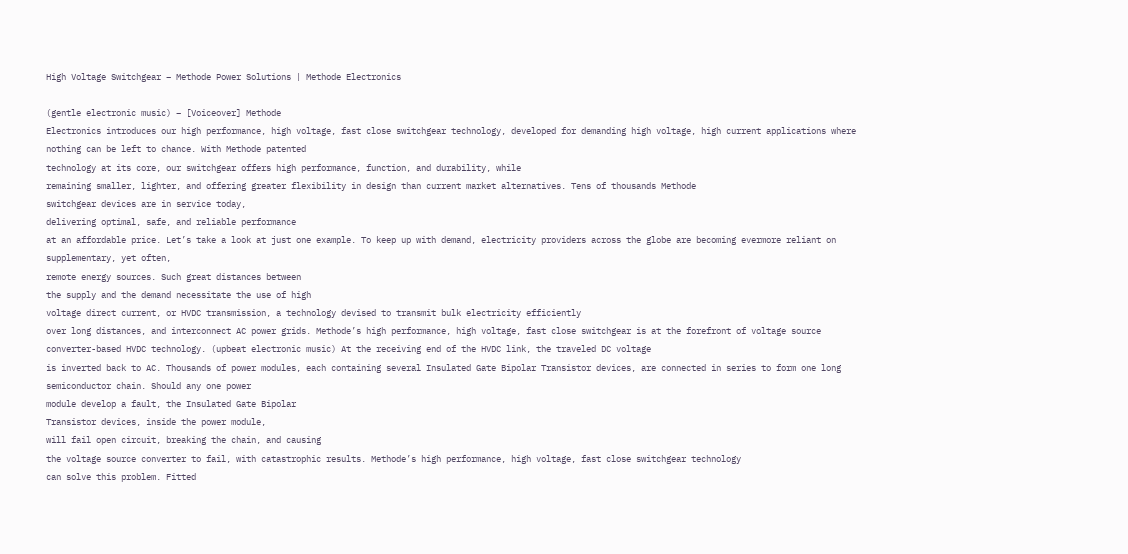High Voltage Switchgear – Methode Power Solutions | Methode Electronics

(gentle electronic music) – [Voiceover] Methode
Electronics introduces our high performance, high voltage, fast close switchgear technology, developed for demanding high voltage, high current applications where nothing can be left to chance. With Methode patented
technology at its core, our switchgear offers high performance, function, and durability, while
remaining smaller, lighter, and offering greater flexibility in design than current market alternatives. Tens of thousands Methode
switchgear devices are in service today,
delivering optimal, safe, and reliable performance
at an affordable price. Let’s take a look at just one example. To keep up with demand, electricity providers across the globe are becoming evermore reliant on supplementary, yet often,
remote energy sources. Such great distances between
the supply and the demand necessitate the use of high
voltage direct current, or HVDC transmission, a technology devised to transmit bulk electricity efficiently
over long distances, and interconnect AC power grids. Methode’s high performance, high voltage, fast close switchgear is at the forefront of voltage source
converter-based HVDC technology. (upbeat electronic music) At the receiving end of the HVDC link, the traveled DC voltage
is inverted back to AC. Thousands of power modules, each containing several Insulated Gate Bipolar Transistor devices, are connected in series to form one long semiconductor chain. Should any one power
module develop a fault, the Insulated Gate Bipolar
Transistor devices, inside the power module,
will fail open circuit, breaking the chain, and causing
the voltage source converter to fail, with catastrophic results. Methode’s high performance, high voltage, fast close switchgear technology
can solve this problem. Fitted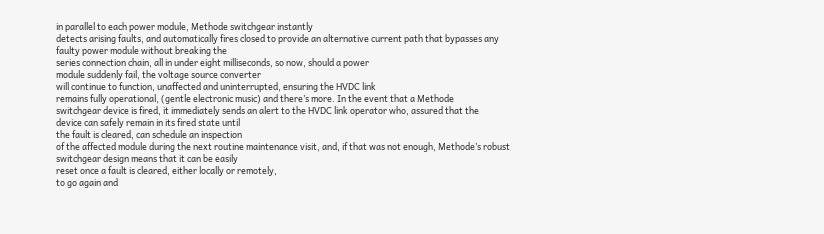in parallel to each power module, Methode switchgear instantly
detects arising faults, and automatically fires closed to provide an alternative current path that bypasses any faulty power module without breaking the
series connection chain, all in under eight milliseconds, so now, should a power
module suddenly fail, the voltage source converter
will continue to function, unaffected and uninterrupted, ensuring the HVDC link
remains fully operational, (gentle electronic music) and there’s more. In the event that a Methode
switchgear device is fired, it immediately sends an alert to the HVDC link operator who, assured that the
device can safely remain in its fired state until
the fault is cleared, can schedule an inspection
of the affected module during the next routine maintenance visit, and, if that was not enough, Methode’s robust switchgear design means that it can be easily
reset once a fault is cleared, either locally or remotely,
to go again and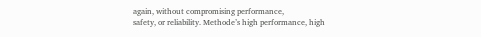again, without compromising performance,
safety, or reliability. Methode’s high performance, high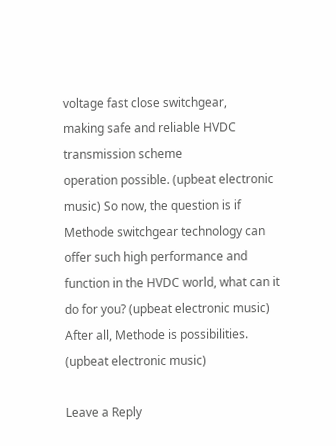voltage fast close switchgear,
making safe and reliable HVDC transmission scheme
operation possible. (upbeat electronic music) So now, the question is if Methode switchgear technology can offer such high performance and function in the HVDC world, what can it do for you? (upbeat electronic music) After all, Methode is possibilities. (upbeat electronic music)

Leave a Reply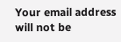Your email address will not be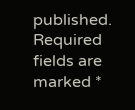published. Required fields are marked *